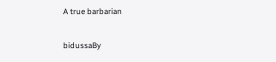A true barbarian

bidussaBy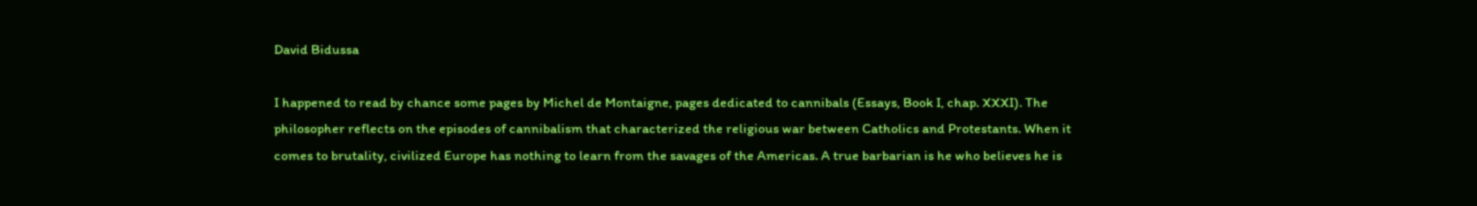David Bidussa

I happened to read by chance some pages by Michel de Montaigne, pages dedicated to cannibals (Essays, Book I, chap. XXXI). The philosopher reflects on the episodes of cannibalism that characterized the religious war between Catholics and Protestants. When it comes to brutality, civilized Europe has nothing to learn from the savages of the Americas. A true barbarian is he who believes he is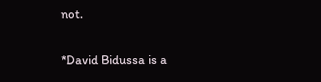not.

*David Bidussa is a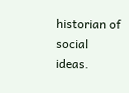historian of social ideas.